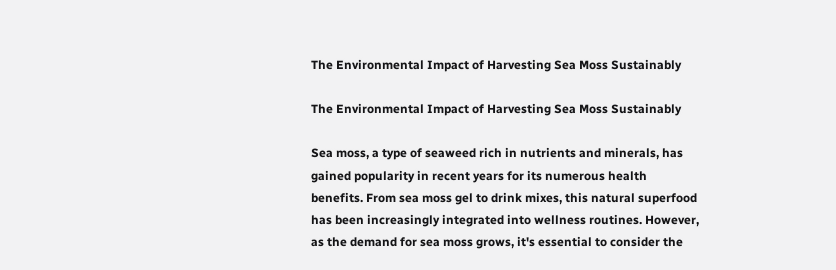The Environmental Impact of Harvesting Sea Moss Sustainably

The Environmental Impact of Harvesting Sea Moss Sustainably

Sea moss, a type of seaweed rich in nutrients and minerals, has gained popularity in recent years for its numerous health benefits. From sea moss gel to drink mixes, this natural superfood has been increasingly integrated into wellness routines. However, as the demand for sea moss grows, it's essential to consider the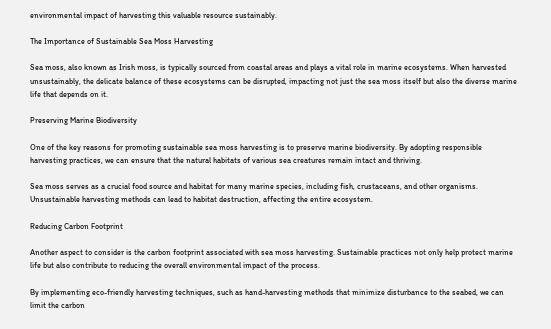environmental impact of harvesting this valuable resource sustainably.

The Importance of Sustainable Sea Moss Harvesting

Sea moss, also known as Irish moss, is typically sourced from coastal areas and plays a vital role in marine ecosystems. When harvested unsustainably, the delicate balance of these ecosystems can be disrupted, impacting not just the sea moss itself but also the diverse marine life that depends on it.

Preserving Marine Biodiversity

One of the key reasons for promoting sustainable sea moss harvesting is to preserve marine biodiversity. By adopting responsible harvesting practices, we can ensure that the natural habitats of various sea creatures remain intact and thriving.

Sea moss serves as a crucial food source and habitat for many marine species, including fish, crustaceans, and other organisms. Unsustainable harvesting methods can lead to habitat destruction, affecting the entire ecosystem.

Reducing Carbon Footprint

Another aspect to consider is the carbon footprint associated with sea moss harvesting. Sustainable practices not only help protect marine life but also contribute to reducing the overall environmental impact of the process.

By implementing eco-friendly harvesting techniques, such as hand-harvesting methods that minimize disturbance to the seabed, we can limit the carbon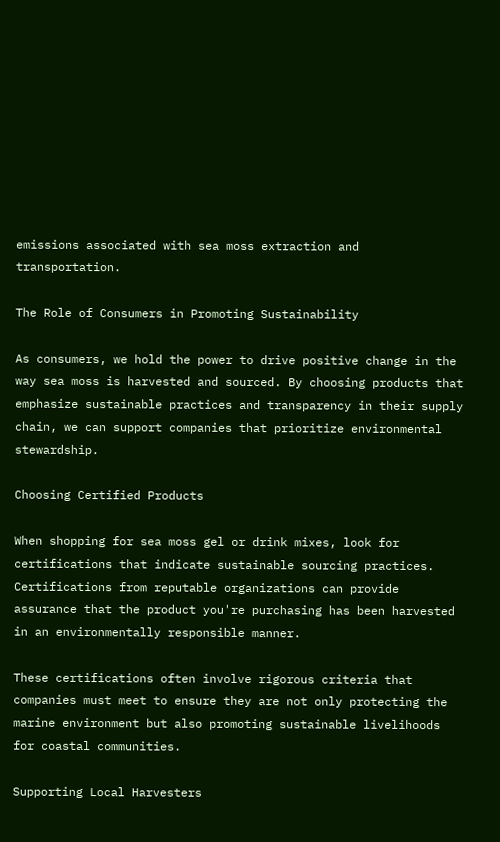emissions associated with sea moss extraction and transportation.

The Role of Consumers in Promoting Sustainability

As consumers, we hold the power to drive positive change in the way sea moss is harvested and sourced. By choosing products that emphasize sustainable practices and transparency in their supply chain, we can support companies that prioritize environmental stewardship.

Choosing Certified Products

When shopping for sea moss gel or drink mixes, look for certifications that indicate sustainable sourcing practices. Certifications from reputable organizations can provide assurance that the product you're purchasing has been harvested in an environmentally responsible manner.

These certifications often involve rigorous criteria that companies must meet to ensure they are not only protecting the marine environment but also promoting sustainable livelihoods for coastal communities.

Supporting Local Harvesters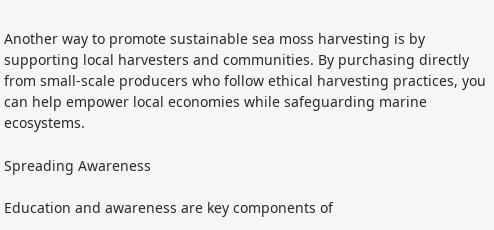Another way to promote sustainable sea moss harvesting is by supporting local harvesters and communities. By purchasing directly from small-scale producers who follow ethical harvesting practices, you can help empower local economies while safeguarding marine ecosystems.

Spreading Awareness

Education and awareness are key components of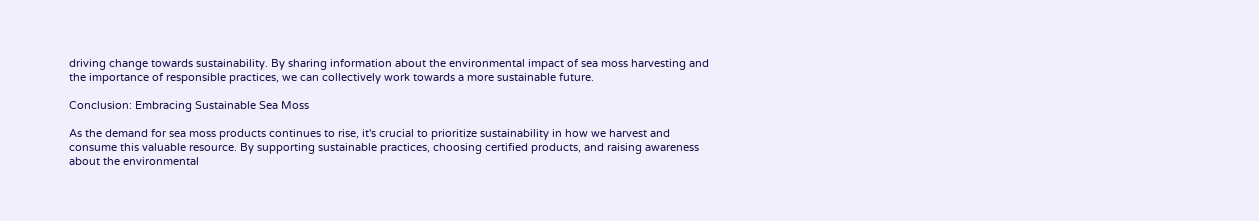driving change towards sustainability. By sharing information about the environmental impact of sea moss harvesting and the importance of responsible practices, we can collectively work towards a more sustainable future.

Conclusion: Embracing Sustainable Sea Moss

As the demand for sea moss products continues to rise, it's crucial to prioritize sustainability in how we harvest and consume this valuable resource. By supporting sustainable practices, choosing certified products, and raising awareness about the environmental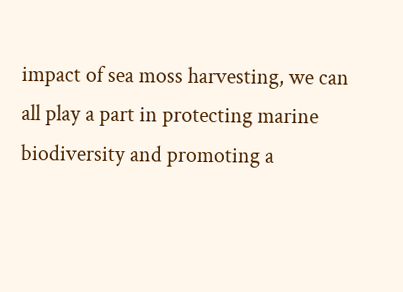impact of sea moss harvesting, we can all play a part in protecting marine biodiversity and promoting a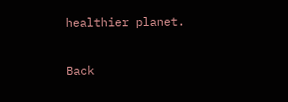healthier planet.

Back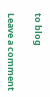to blog

Leave a comment